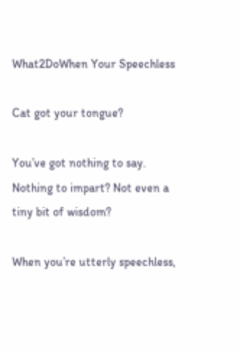What2DoWhen Your Speechless

Cat got your tongue?

You’ve got nothing to say. Nothing to impart? Not even a tiny bit of wisdom?

When you’re utterly speechless,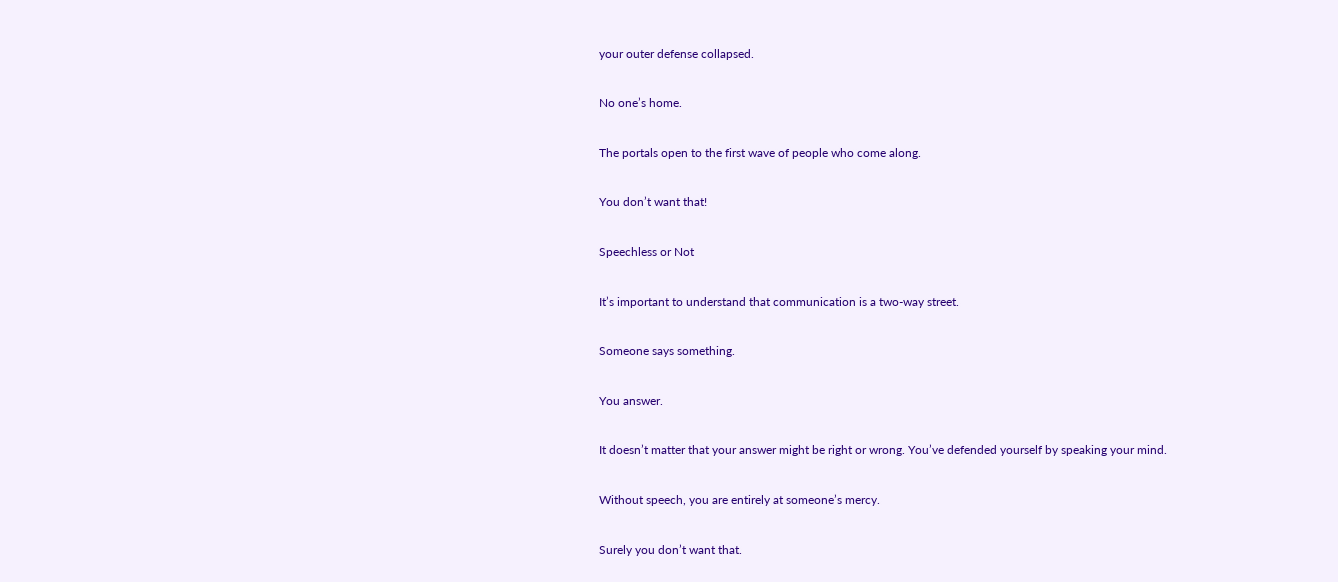your outer defense collapsed.

No one’s home.

The portals open to the first wave of people who come along.

You don’t want that!

Speechless or Not

It’s important to understand that communication is a two-way street.

Someone says something.

You answer.

It doesn’t matter that your answer might be right or wrong. You’ve defended yourself by speaking your mind.

Without speech, you are entirely at someone’s mercy.

Surely you don’t want that.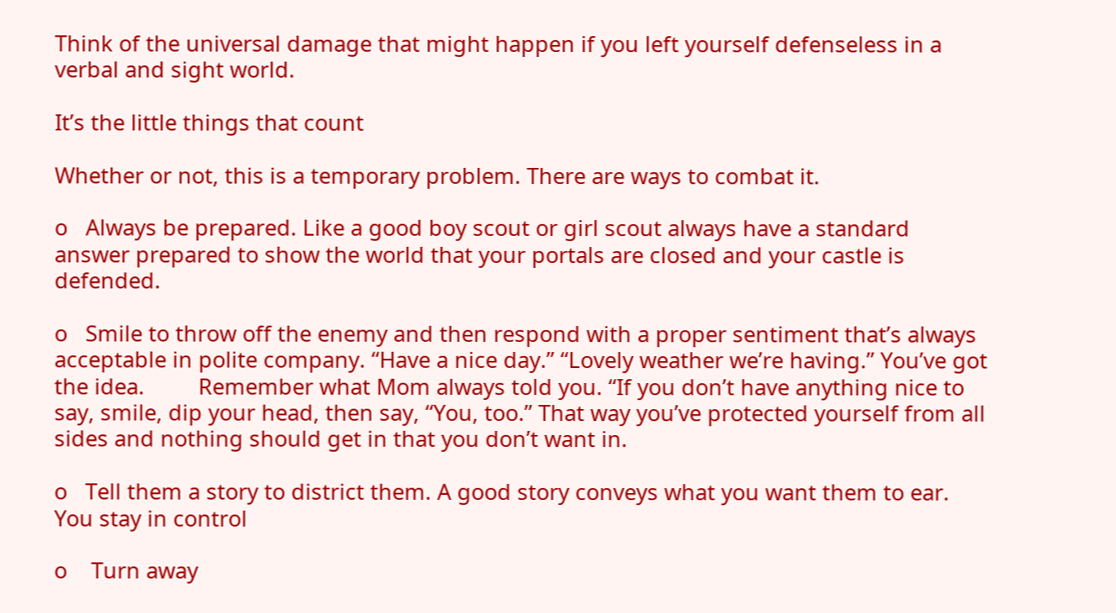Think of the universal damage that might happen if you left yourself defenseless in a verbal and sight world.

It’s the little things that count

Whether or not, this is a temporary problem. There are ways to combat it.

o   Always be prepared. Like a good boy scout or girl scout always have a standard answer prepared to show the world that your portals are closed and your castle is defended.

o   Smile to throw off the enemy and then respond with a proper sentiment that’s always acceptable in polite company. “Have a nice day.” “Lovely weather we’re having.” You’ve got the idea.         Remember what Mom always told you. “If you don’t have anything nice to say, smile, dip your head, then say, “You, too.” That way you’ve protected yourself from all sides and nothing should get in that you don’t want in.

o   Tell them a story to district them. A good story conveys what you want them to ear. You stay in control

o    Turn away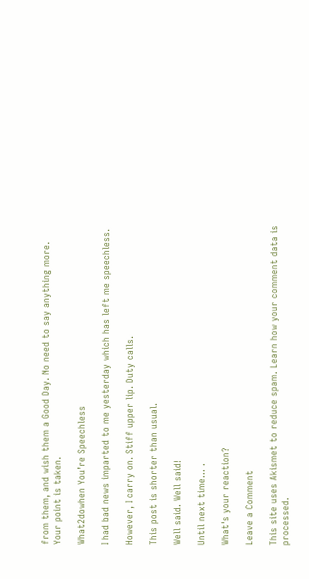from them, and wish them a Good Day. No need to say anything more. Your point is taken.

What2dowhen You’re Speechless

I had bad news imparted to me yesterday which has left me speechless.

However, I carry on. Stiff upper lip. Duty calls.

This post is shorter than usual.

Well said. Well said!

Until next time… .

What's your reaction?

Leave a Comment

This site uses Akismet to reduce spam. Learn how your comment data is processed.